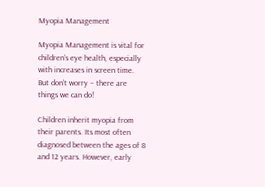Myopia Management

Myopia Management is vital for children’s eye health, especially with increases in screen time. But don’t worry – there are things we can do!

Children inherit myopia from their parents. Its most often diagnosed between the ages of 8 and 12 years. However, early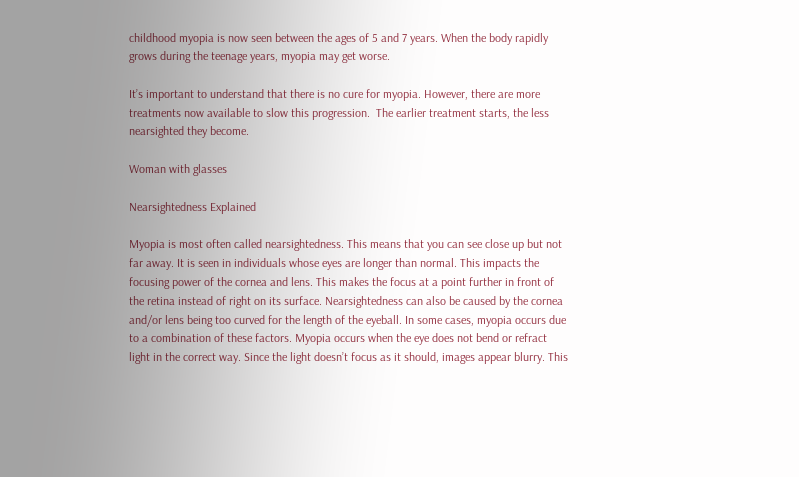childhood myopia is now seen between the ages of 5 and 7 years. When the body rapidly grows during the teenage years, myopia may get worse.

It’s important to understand that there is no cure for myopia. However, there are more treatments now available to slow this progression.  The earlier treatment starts, the less nearsighted they become.

Woman with glasses

Nearsightedness Explained

Myopia is most often called nearsightedness. This means that you can see close up but not far away. It is seen in individuals whose eyes are longer than normal. This impacts the focusing power of the cornea and lens. This makes the focus at a point further in front of the retina instead of right on its surface. Nearsightedness can also be caused by the cornea and/or lens being too curved for the length of the eyeball. In some cases, myopia occurs due to a combination of these factors. Myopia occurs when the eye does not bend or refract light in the correct way. Since the light doesn’t focus as it should, images appear blurry. This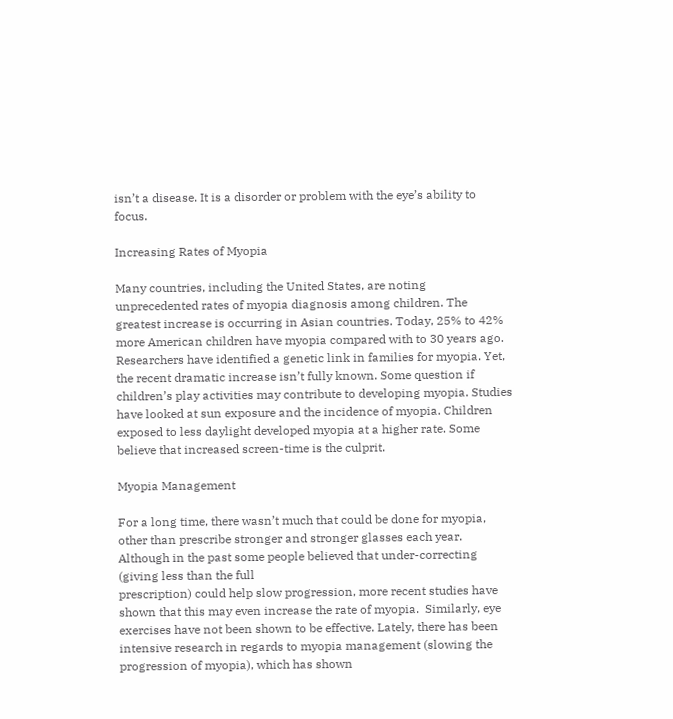isn’t a disease. It is a disorder or problem with the eye’s ability to focus.

Increasing Rates of Myopia

Many countries, including the United States, are noting unprecedented rates of myopia diagnosis among children. The greatest increase is occurring in Asian countries. Today, 25% to 42% more American children have myopia compared with to 30 years ago. Researchers have identified a genetic link in families for myopia. Yet, the recent dramatic increase isn’t fully known. Some question if children’s play activities may contribute to developing myopia. Studies have looked at sun exposure and the incidence of myopia. Children exposed to less daylight developed myopia at a higher rate. Some believe that increased screen-time is the culprit.

Myopia Management

For a long time, there wasn’t much that could be done for myopia, other than prescribe stronger and stronger glasses each year.
Although in the past some people believed that under-correcting (giving less than the full
prescription) could help slow progression, more recent studies have shown that this may even increase the rate of myopia.  Similarly, eye exercises have not been shown to be effective. Lately, there has been intensive research in regards to myopia management (slowing the progression of myopia), which has shown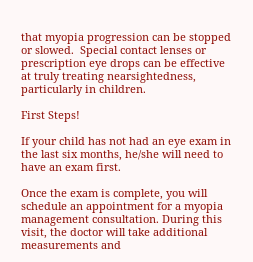that myopia progression can be stopped or slowed.  Special contact lenses or prescription eye drops can be effective at truly treating nearsightedness, particularly in children.

First Steps!

If your child has not had an eye exam in the last six months, he/she will need to have an exam first.

Once the exam is complete, you will schedule an appointment for a myopia management consultation. During this visit, the doctor will take additional measurements and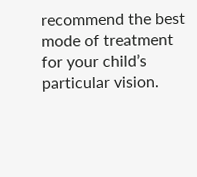recommend the best mode of treatment for your child’s particular vision.